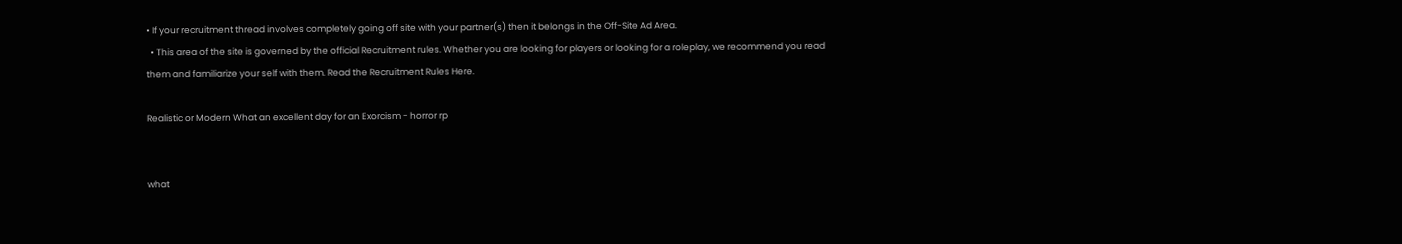• If your recruitment thread involves completely going off site with your partner(s) then it belongs in the Off-Site Ad Area.
  • This area of the site is governed by the official Recruitment rules. Whether you are looking for players or looking for a roleplay, we recommend you read them and familiarize your self with them. Read the Recruitment Rules Here.

Realistic or Modern What an excellent day for an Exorcism - horror rp


what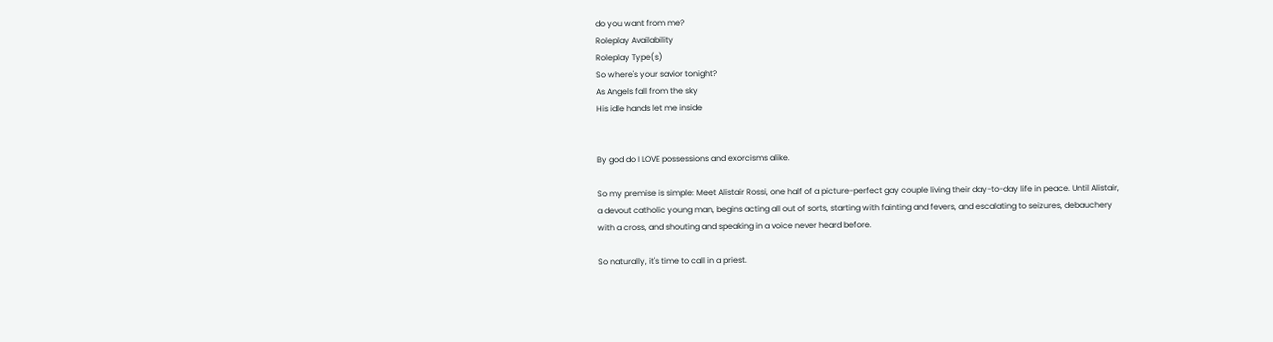do you want from me?
Roleplay Availability
Roleplay Type(s)
So where's your savior tonight?
As Angels fall from the sky
His idle hands let me inside


By god do I LOVE possessions and exorcisms alike.

So my premise is simple: Meet Alistair Rossi, one half of a picture-perfect gay couple living their day-to-day life in peace. Until Alistair, a devout catholic young man, begins acting all out of sorts, starting with fainting and fevers, and escalating to seizures, debauchery with a cross, and shouting and speaking in a voice never heard before.

So naturally, it's time to call in a priest.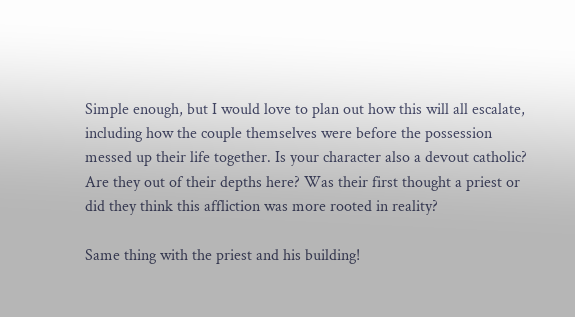Simple enough, but I would love to plan out how this will all escalate, including how the couple themselves were before the possession messed up their life together. Is your character also a devout catholic? Are they out of their depths here? Was their first thought a priest or did they think this affliction was more rooted in reality?

Same thing with the priest and his building!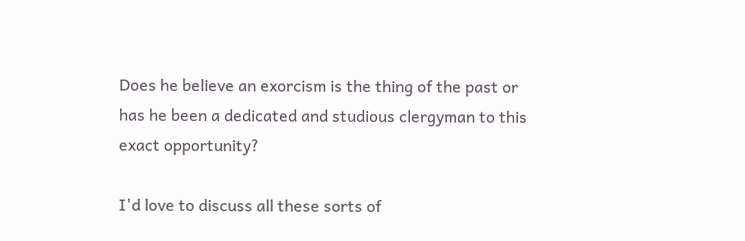Does he believe an exorcism is the thing of the past or has he been a dedicated and studious clergyman to this exact opportunity?

I'd love to discuss all these sorts of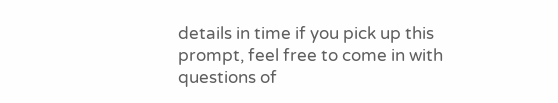details in time if you pick up this prompt, feel free to come in with questions of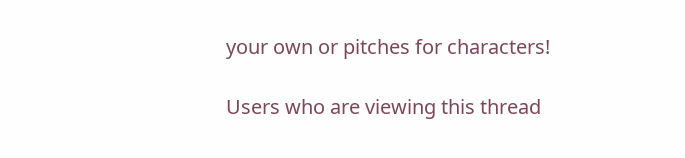your own or pitches for characters!

Users who are viewing this thread